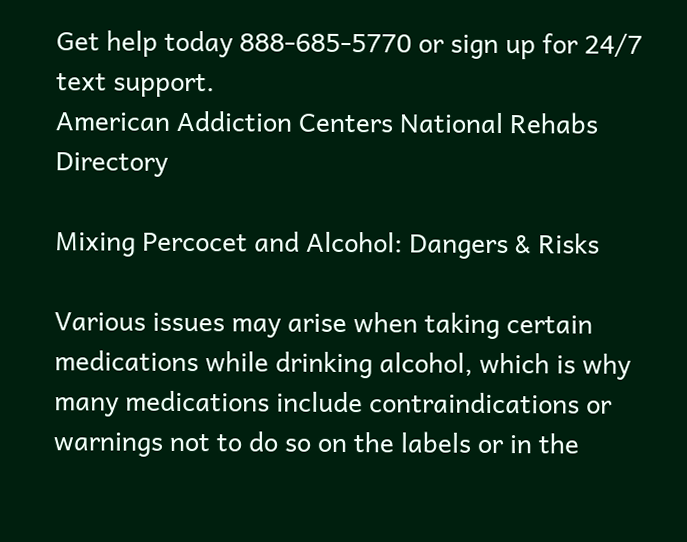Get help today 888-685-5770 or sign up for 24/7 text support.
American Addiction Centers National Rehabs Directory

Mixing Percocet and Alcohol: Dangers & Risks

Various issues may arise when taking certain medications while drinking alcohol, which is why many medications include contraindications or warnings not to do so on the labels or in the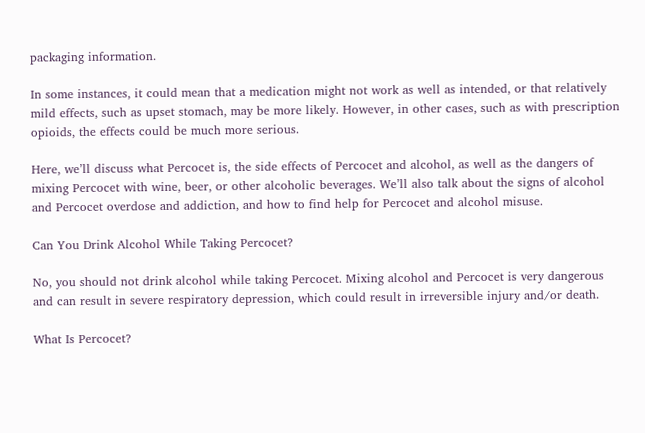packaging information.

In some instances, it could mean that a medication might not work as well as intended, or that relatively mild effects, such as upset stomach, may be more likely. However, in other cases, such as with prescription opioids, the effects could be much more serious.

Here, we’ll discuss what Percocet is, the side effects of Percocet and alcohol, as well as the dangers of mixing Percocet with wine, beer, or other alcoholic beverages. We’ll also talk about the signs of alcohol and Percocet overdose and addiction, and how to find help for Percocet and alcohol misuse.

Can You Drink Alcohol While Taking Percocet?

No, you should not drink alcohol while taking Percocet. Mixing alcohol and Percocet is very dangerous and can result in severe respiratory depression, which could result in irreversible injury and/or death.

What Is Percocet?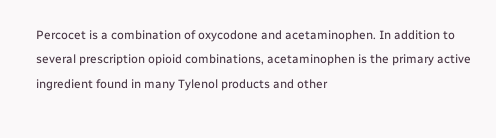Percocet is a combination of oxycodone and acetaminophen. In addition to several prescription opioid combinations, acetaminophen is the primary active ingredient found in many Tylenol products and other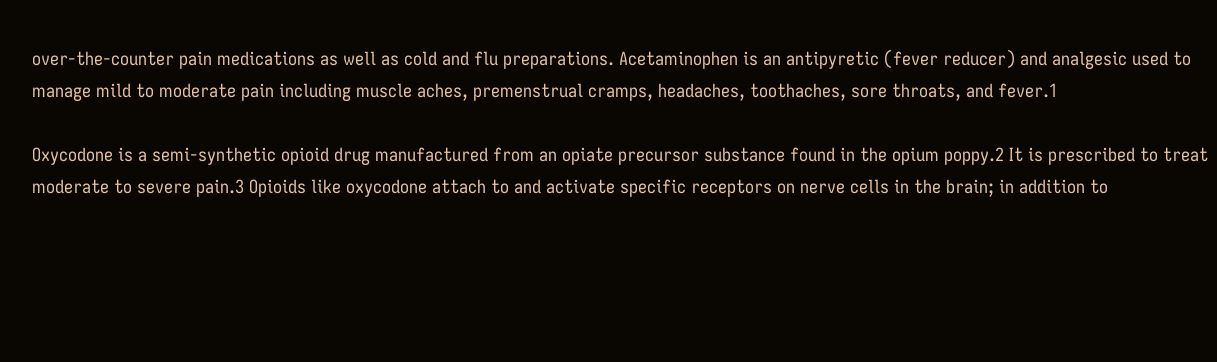over-the-counter pain medications as well as cold and flu preparations. Acetaminophen is an antipyretic (fever reducer) and analgesic used to manage mild to moderate pain including muscle aches, premenstrual cramps, headaches, toothaches, sore throats, and fever.1

Oxycodone is a semi-synthetic opioid drug manufactured from an opiate precursor substance found in the opium poppy.2 It is prescribed to treat moderate to severe pain.3 Opioids like oxycodone attach to and activate specific receptors on nerve cells in the brain; in addition to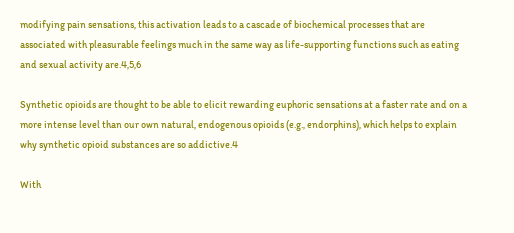modifying pain sensations, this activation leads to a cascade of biochemical processes that are associated with pleasurable feelings much in the same way as life-supporting functions such as eating and sexual activity are.4,5,6

Synthetic opioids are thought to be able to elicit rewarding euphoric sensations at a faster rate and on a more intense level than our own natural, endogenous opioids (e.g., endorphins), which helps to explain why synthetic opioid substances are so addictive.4

With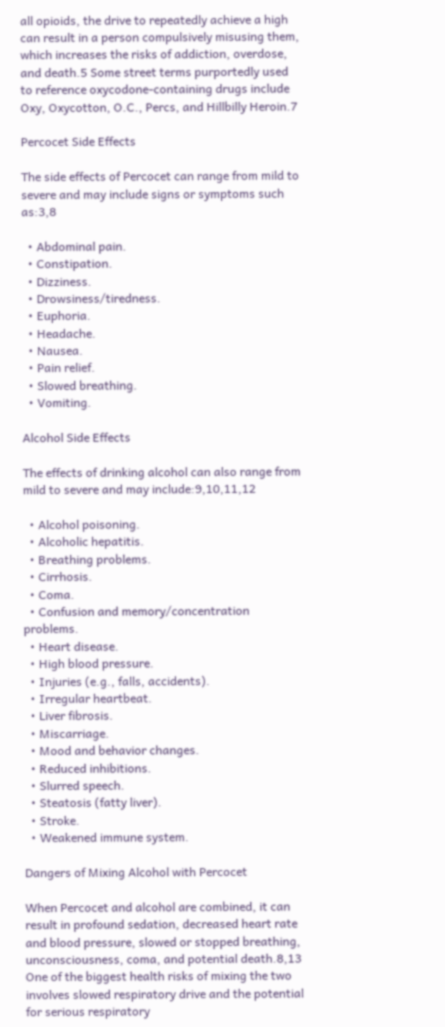all opioids, the drive to repeatedly achieve a high can result in a person compulsively misusing them, which increases the risks of addiction, overdose, and death.5 Some street terms purportedly used to reference oxycodone-containing drugs include Oxy, Oxycotton, O.C., Percs, and Hillbilly Heroin.7

Percocet Side Effects

The side effects of Percocet can range from mild to severe and may include signs or symptoms such as:3,8

  • Abdominal pain.
  • Constipation.
  • Dizziness.
  • Drowsiness/tiredness.
  • Euphoria.
  • Headache.
  • Nausea.
  • Pain relief.
  • Slowed breathing.
  • Vomiting.

Alcohol Side Effects

The effects of drinking alcohol can also range from mild to severe and may include:9,10,11,12

  • Alcohol poisoning.
  • Alcoholic hepatitis.
  • Breathing problems.
  • Cirrhosis.
  • Coma.
  • Confusion and memory/concentration problems.
  • Heart disease.
  • High blood pressure.
  • Injuries (e.g., falls, accidents).
  • Irregular heartbeat.
  • Liver fibrosis.
  • Miscarriage.
  • Mood and behavior changes.
  • Reduced inhibitions.
  • Slurred speech.
  • Steatosis (fatty liver).
  • Stroke.
  • Weakened immune system.

Dangers of Mixing Alcohol with Percocet

When Percocet and alcohol are combined, it can result in profound sedation, decreased heart rate and blood pressure, slowed or stopped breathing, unconsciousness, coma, and potential death.8,13 One of the biggest health risks of mixing the two involves slowed respiratory drive and the potential for serious respiratory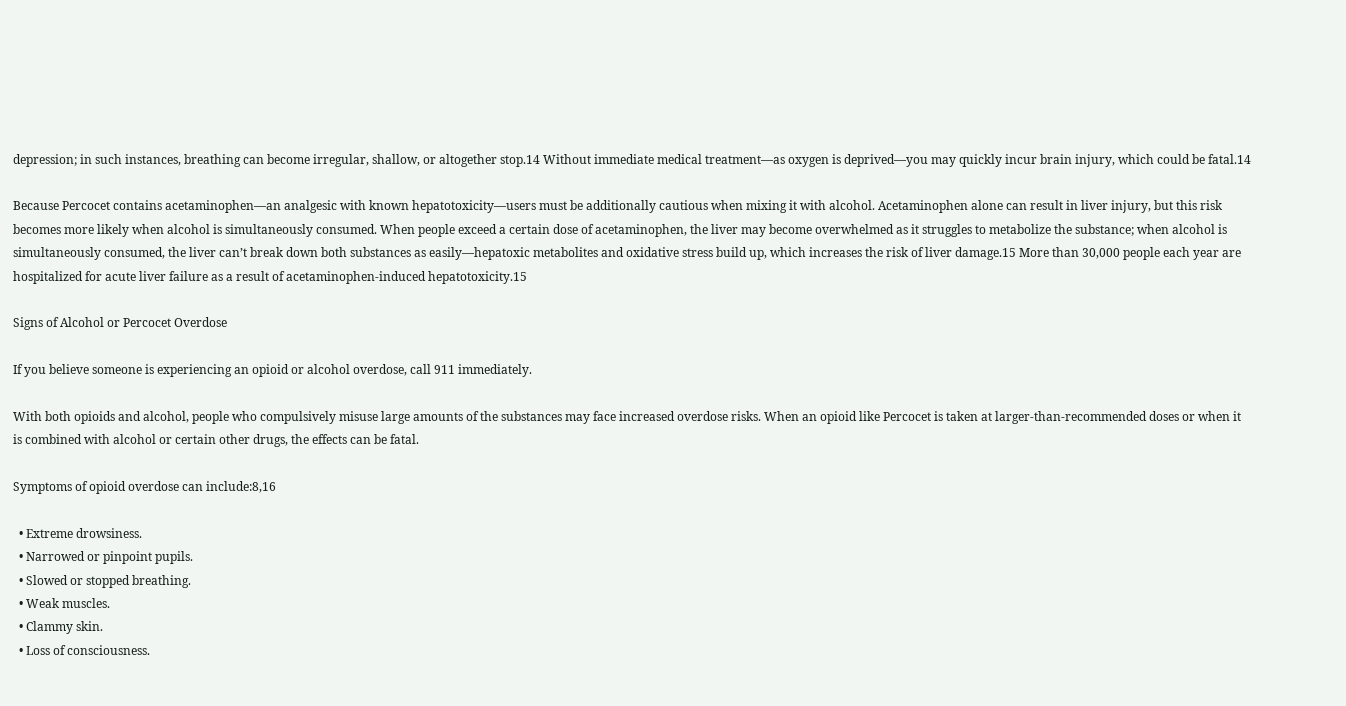depression; in such instances, breathing can become irregular, shallow, or altogether stop.14 Without immediate medical treatment—as oxygen is deprived—you may quickly incur brain injury, which could be fatal.14

Because Percocet contains acetaminophen—an analgesic with known hepatotoxicity—users must be additionally cautious when mixing it with alcohol. Acetaminophen alone can result in liver injury, but this risk becomes more likely when alcohol is simultaneously consumed. When people exceed a certain dose of acetaminophen, the liver may become overwhelmed as it struggles to metabolize the substance; when alcohol is simultaneously consumed, the liver can’t break down both substances as easily—hepatoxic metabolites and oxidative stress build up, which increases the risk of liver damage.15 More than 30,000 people each year are hospitalized for acute liver failure as a result of acetaminophen-induced hepatotoxicity.15

Signs of Alcohol or Percocet Overdose

If you believe someone is experiencing an opioid or alcohol overdose, call 911 immediately.

With both opioids and alcohol, people who compulsively misuse large amounts of the substances may face increased overdose risks. When an opioid like Percocet is taken at larger-than-recommended doses or when it is combined with alcohol or certain other drugs, the effects can be fatal.

Symptoms of opioid overdose can include:8,16

  • Extreme drowsiness.
  • Narrowed or pinpoint pupils.
  • Slowed or stopped breathing.
  • Weak muscles.
  • Clammy skin.
  • Loss of consciousness.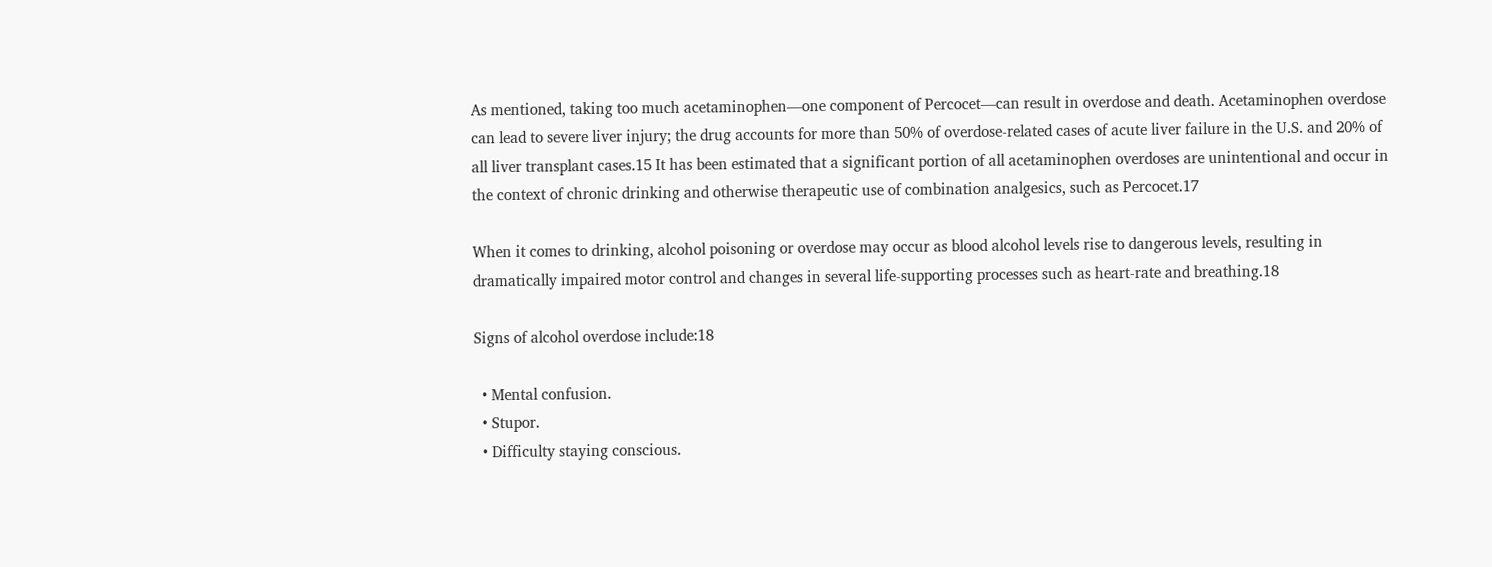As mentioned, taking too much acetaminophen—one component of Percocet—can result in overdose and death. Acetaminophen overdose can lead to severe liver injury; the drug accounts for more than 50% of overdose-related cases of acute liver failure in the U.S. and 20% of all liver transplant cases.15 It has been estimated that a significant portion of all acetaminophen overdoses are unintentional and occur in the context of chronic drinking and otherwise therapeutic use of combination analgesics, such as Percocet.17

When it comes to drinking, alcohol poisoning or overdose may occur as blood alcohol levels rise to dangerous levels, resulting in dramatically impaired motor control and changes in several life-supporting processes such as heart-rate and breathing.18

Signs of alcohol overdose include:18

  • Mental confusion.
  • Stupor.
  • Difficulty staying conscious.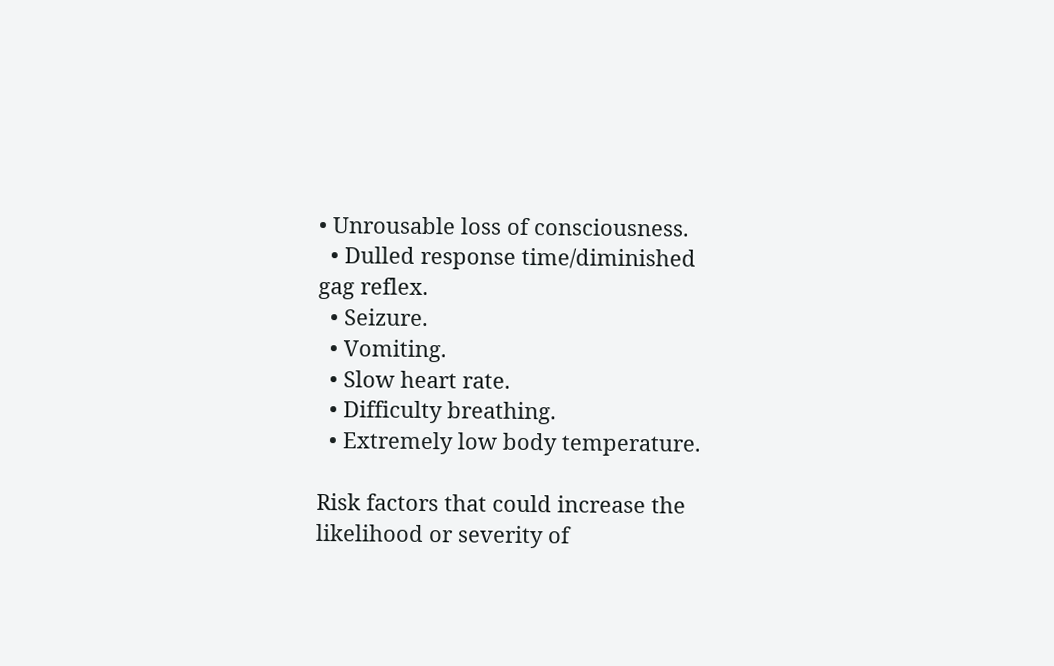• Unrousable loss of consciousness.
  • Dulled response time/diminished gag reflex.
  • Seizure.
  • Vomiting.
  • Slow heart rate.
  • Difficulty breathing.
  • Extremely low body temperature.

Risk factors that could increase the likelihood or severity of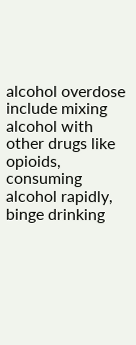alcohol overdose include mixing alcohol with other drugs like opioids, consuming alcohol rapidly, binge drinking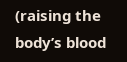(raising the body’s blood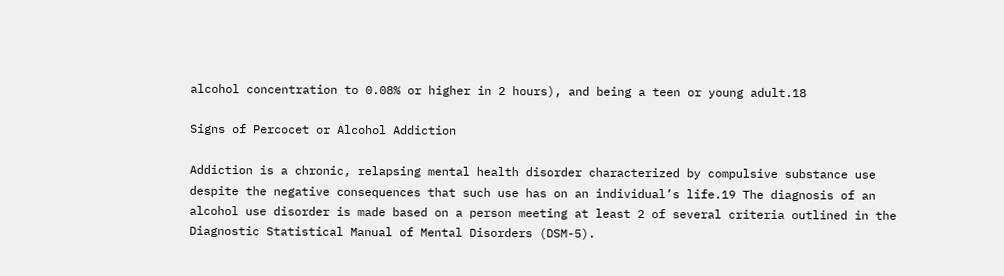alcohol concentration to 0.08% or higher in 2 hours), and being a teen or young adult.18

Signs of Percocet or Alcohol Addiction

Addiction is a chronic, relapsing mental health disorder characterized by compulsive substance use despite the negative consequences that such use has on an individual’s life.19 The diagnosis of an alcohol use disorder is made based on a person meeting at least 2 of several criteria outlined in the Diagnostic Statistical Manual of Mental Disorders (DSM-5).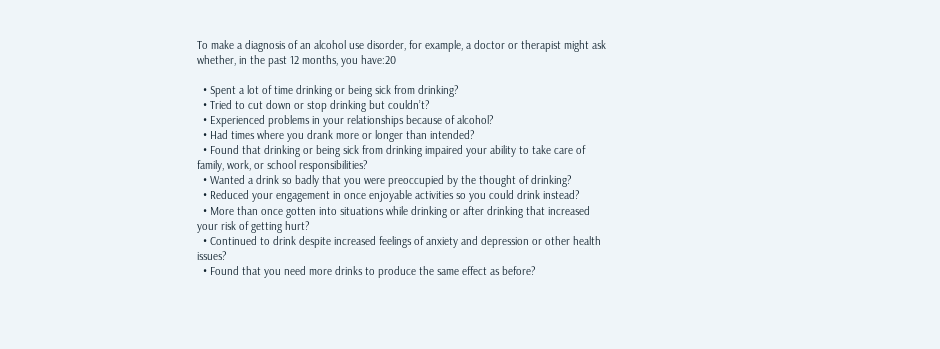To make a diagnosis of an alcohol use disorder, for example, a doctor or therapist might ask whether, in the past 12 months, you have:20

  • Spent a lot of time drinking or being sick from drinking?
  • Tried to cut down or stop drinking but couldn’t?
  • Experienced problems in your relationships because of alcohol?
  • Had times where you drank more or longer than intended?
  • Found that drinking or being sick from drinking impaired your ability to take care of family, work, or school responsibilities?
  • Wanted a drink so badly that you were preoccupied by the thought of drinking?
  • Reduced your engagement in once enjoyable activities so you could drink instead?
  • More than once gotten into situations while drinking or after drinking that increased your risk of getting hurt?
  • Continued to drink despite increased feelings of anxiety and depression or other health issues?
  • Found that you need more drinks to produce the same effect as before?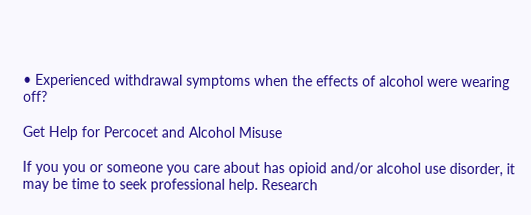• Experienced withdrawal symptoms when the effects of alcohol were wearing off?

Get Help for Percocet and Alcohol Misuse

If you you or someone you care about has opioid and/or alcohol use disorder, it may be time to seek professional help. Research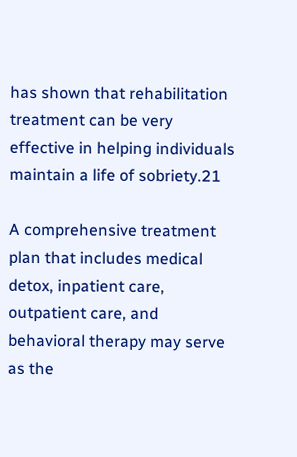has shown that rehabilitation treatment can be very effective in helping individuals maintain a life of sobriety.21

A comprehensive treatment plan that includes medical detox, inpatient care, outpatient care, and behavioral therapy may serve as the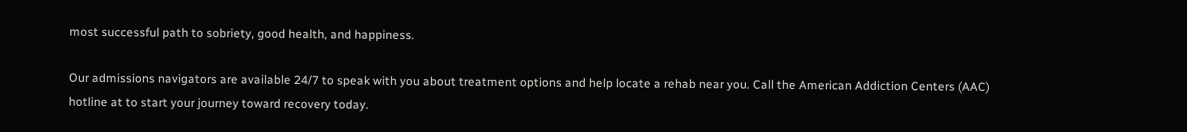most successful path to sobriety, good health, and happiness.

Our admissions navigators are available 24/7 to speak with you about treatment options and help locate a rehab near you. Call the American Addiction Centers (AAC) hotline at to start your journey toward recovery today.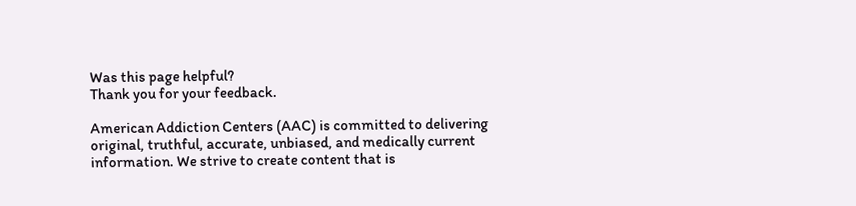Was this page helpful?
Thank you for your feedback.

American Addiction Centers (AAC) is committed to delivering original, truthful, accurate, unbiased, and medically current information. We strive to create content that is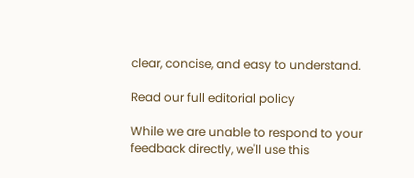clear, concise, and easy to understand.

Read our full editorial policy

While we are unable to respond to your feedback directly, we'll use this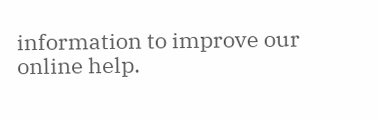information to improve our online help.